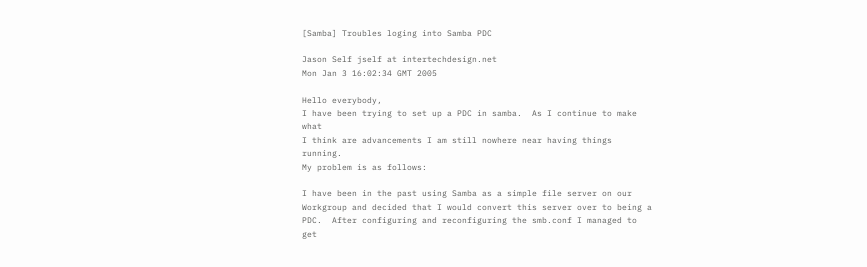[Samba] Troubles loging into Samba PDC

Jason Self jself at intertechdesign.net
Mon Jan 3 16:02:34 GMT 2005

Hello everybody,
I have been trying to set up a PDC in samba.  As I continue to make what
I think are advancements I am still nowhere near having things running.
My problem is as follows:

I have been in the past using Samba as a simple file server on our
Workgroup and decided that I would convert this server over to being a
PDC.  After configuring and reconfiguring the smb.conf I managed to get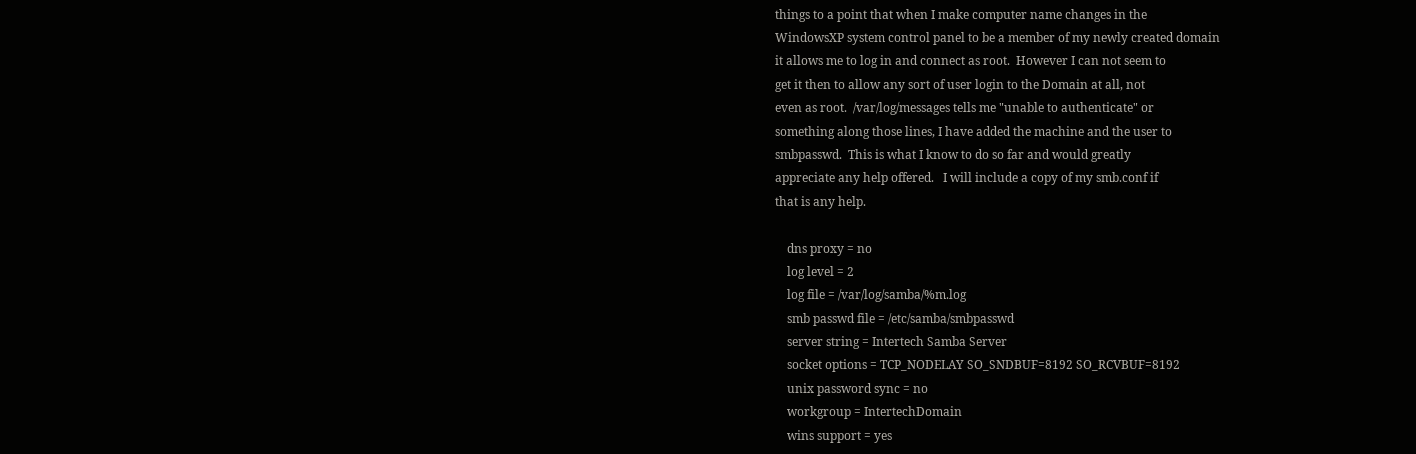things to a point that when I make computer name changes in the
WindowsXP system control panel to be a member of my newly created domain
it allows me to log in and connect as root.  However I can not seem to
get it then to allow any sort of user login to the Domain at all, not
even as root.  /var/log/messages tells me "unable to authenticate" or
something along those lines, I have added the machine and the user to
smbpasswd.  This is what I know to do so far and would greatly
appreciate any help offered.   I will include a copy of my smb.conf if
that is any help.

    dns proxy = no
    log level = 2
    log file = /var/log/samba/%m.log
    smb passwd file = /etc/samba/smbpasswd
    server string = Intertech Samba Server
    socket options = TCP_NODELAY SO_SNDBUF=8192 SO_RCVBUF=8192
    unix password sync = no
    workgroup = IntertechDomain
    wins support = yes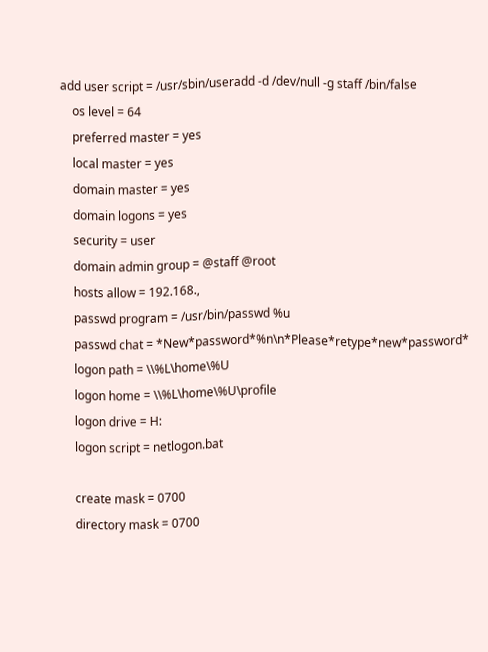add user script = /usr/sbin/useradd -d /dev/null -g staff /bin/false
    os level = 64
    preferred master = yes
    local master = yes
    domain master = yes
    domain logons = yes
    security = user
    domain admin group = @staff @root
    hosts allow = 192.168.,
    passwd program = /usr/bin/passwd %u
    passwd chat = *New*password*%n\n*Please*retype*new*password*
    logon path = \\%L\home\%U
    logon home = \\%L\home\%U\profile
    logon drive = H:
    logon script = netlogon.bat

    create mask = 0700
    directory mask = 0700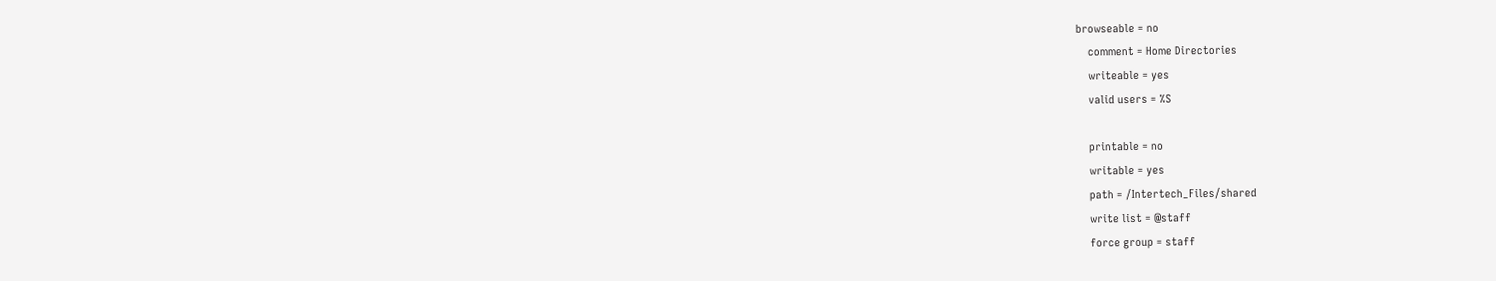browseable = no
    comment = Home Directories
    writeable = yes
    valid users = %S

    printable = no
    writable = yes
    path = /Intertech_Files/shared
    write list = @staff
    force group = staff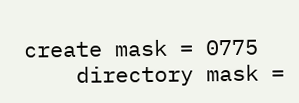create mask = 0775
    directory mask =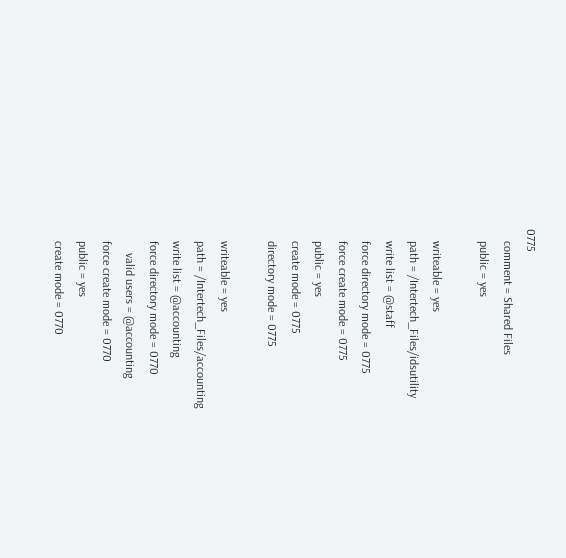0775
    comment = Shared Files
    public = yes

    writeable = yes
    path = /Intertech_Files/idsutility
    write list = @staff
    force directory mode = 0775
    force create mode = 0775
    public = yes
    create mode = 0775
    directory mode = 0775

    writeable = yes
    path = /Intertech_Files/accounting
    write list = @accounting
    force directory mode = 0770
        valid users = @accounting
    force create mode = 0770
    public = yes
    create mode = 0770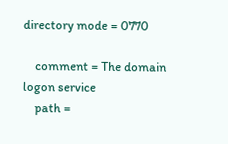directory mode = 0770

    comment = The domain logon service
    path =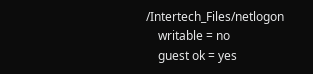/Intertech_Files/netlogon
    writable = no
    guest ok = yes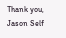Thank you,
Jason Self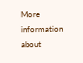More information about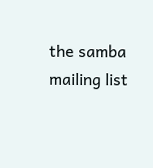the samba mailing list